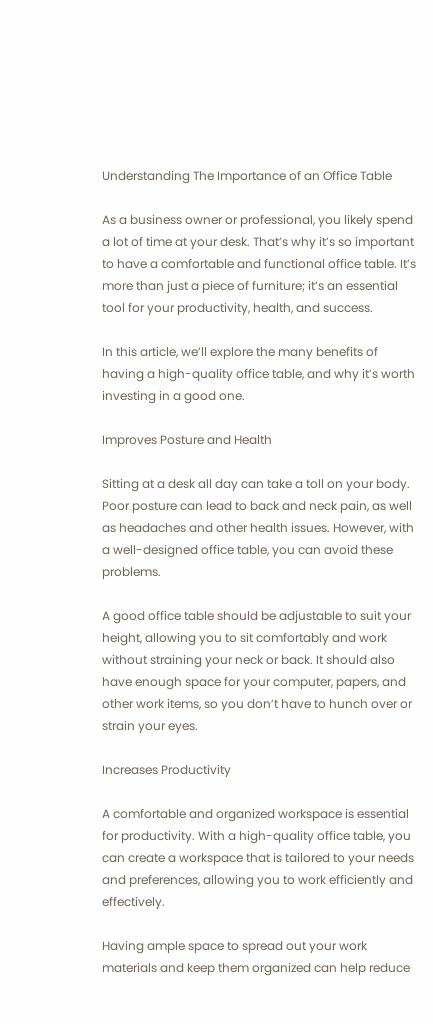Understanding The Importance of an Office Table

As a business owner or professional, you likely spend a lot of time at your desk. That’s why it’s so important to have a comfortable and functional office table. It’s more than just a piece of furniture; it’s an essential tool for your productivity, health, and success.

In this article, we’ll explore the many benefits of having a high-quality office table, and why it’s worth investing in a good one.

Improves Posture and Health

Sitting at a desk all day can take a toll on your body. Poor posture can lead to back and neck pain, as well as headaches and other health issues. However, with a well-designed office table, you can avoid these problems.

A good office table should be adjustable to suit your height, allowing you to sit comfortably and work without straining your neck or back. It should also have enough space for your computer, papers, and other work items, so you don’t have to hunch over or strain your eyes.

Increases Productivity

A comfortable and organized workspace is essential for productivity. With a high-quality office table, you can create a workspace that is tailored to your needs and preferences, allowing you to work efficiently and effectively.

Having ample space to spread out your work materials and keep them organized can help reduce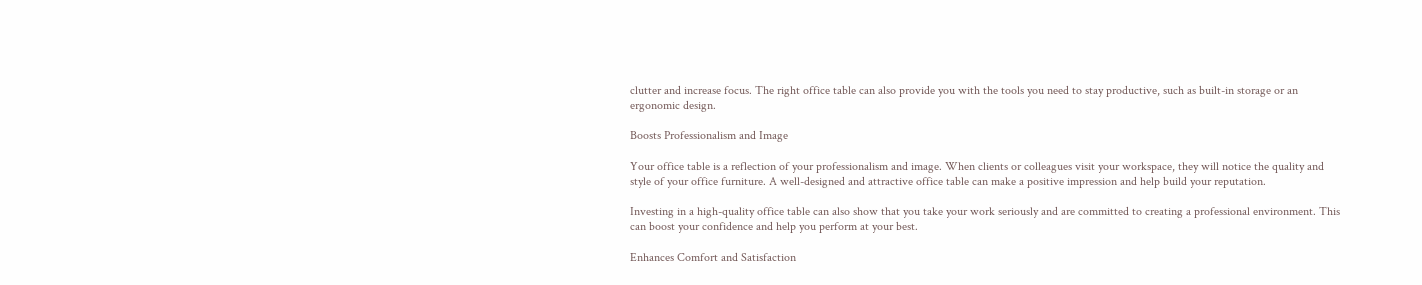clutter and increase focus. The right office table can also provide you with the tools you need to stay productive, such as built-in storage or an ergonomic design.

Boosts Professionalism and Image

Your office table is a reflection of your professionalism and image. When clients or colleagues visit your workspace, they will notice the quality and style of your office furniture. A well-designed and attractive office table can make a positive impression and help build your reputation.

Investing in a high-quality office table can also show that you take your work seriously and are committed to creating a professional environment. This can boost your confidence and help you perform at your best.

Enhances Comfort and Satisfaction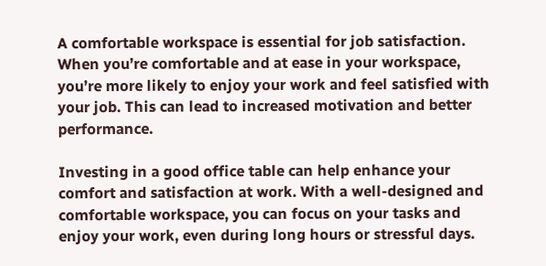A comfortable workspace is essential for job satisfaction. When you’re comfortable and at ease in your workspace, you’re more likely to enjoy your work and feel satisfied with your job. This can lead to increased motivation and better performance.

Investing in a good office table can help enhance your comfort and satisfaction at work. With a well-designed and comfortable workspace, you can focus on your tasks and enjoy your work, even during long hours or stressful days.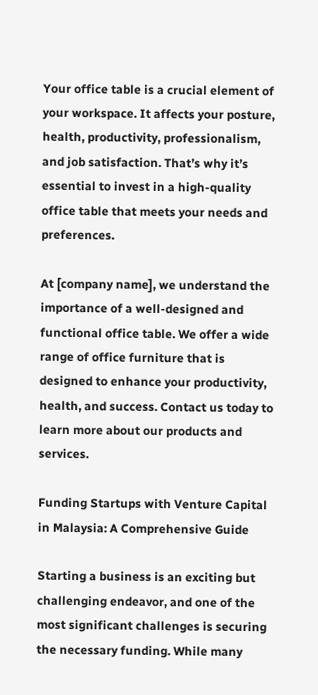Your office table is a crucial element of your workspace. It affects your posture, health, productivity, professionalism, and job satisfaction. That’s why it’s essential to invest in a high-quality office table that meets your needs and preferences.

At [company name], we understand the importance of a well-designed and functional office table. We offer a wide range of office furniture that is designed to enhance your productivity, health, and success. Contact us today to learn more about our products and services.

Funding Startups with Venture Capital in Malaysia: A Comprehensive Guide

Starting a business is an exciting but challenging endeavor, and one of the most significant challenges is securing the necessary funding. While many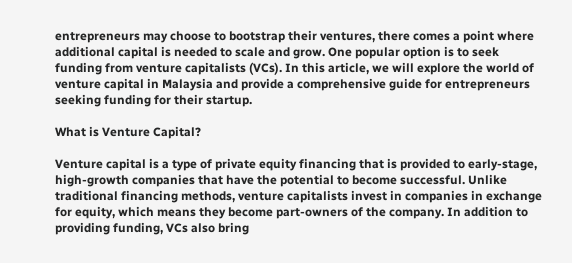entrepreneurs may choose to bootstrap their ventures, there comes a point where additional capital is needed to scale and grow. One popular option is to seek funding from venture capitalists (VCs). In this article, we will explore the world of venture capital in Malaysia and provide a comprehensive guide for entrepreneurs seeking funding for their startup.

What is Venture Capital?

Venture capital is a type of private equity financing that is provided to early-stage, high-growth companies that have the potential to become successful. Unlike traditional financing methods, venture capitalists invest in companies in exchange for equity, which means they become part-owners of the company. In addition to providing funding, VCs also bring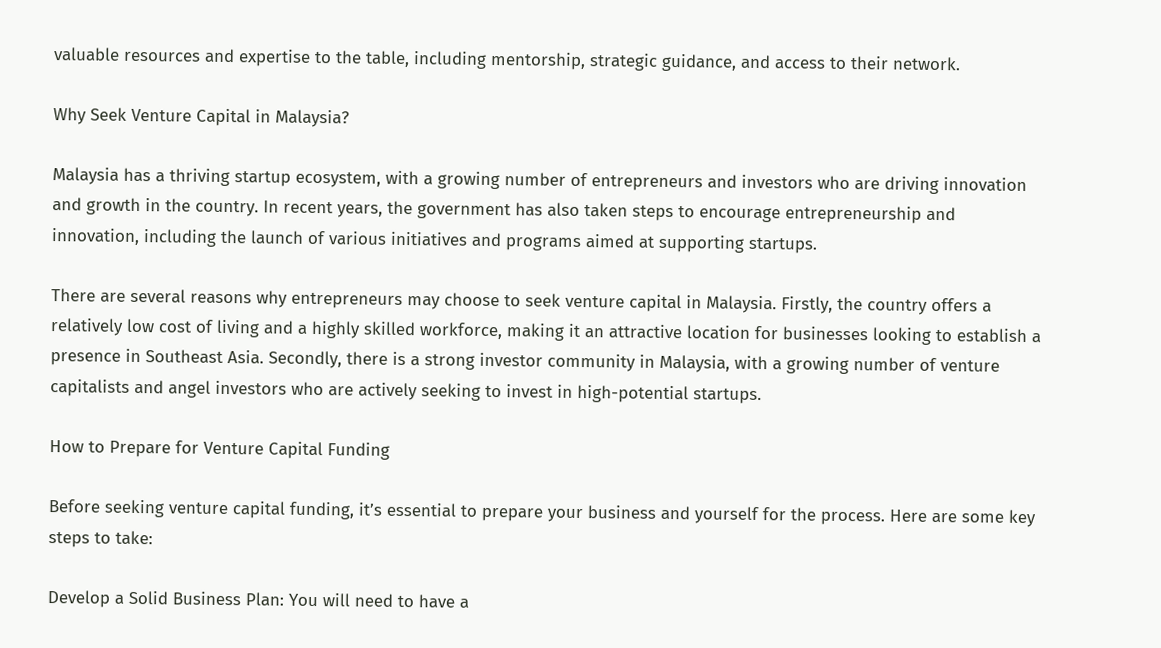valuable resources and expertise to the table, including mentorship, strategic guidance, and access to their network.

Why Seek Venture Capital in Malaysia?

Malaysia has a thriving startup ecosystem, with a growing number of entrepreneurs and investors who are driving innovation and growth in the country. In recent years, the government has also taken steps to encourage entrepreneurship and innovation, including the launch of various initiatives and programs aimed at supporting startups.

There are several reasons why entrepreneurs may choose to seek venture capital in Malaysia. Firstly, the country offers a relatively low cost of living and a highly skilled workforce, making it an attractive location for businesses looking to establish a presence in Southeast Asia. Secondly, there is a strong investor community in Malaysia, with a growing number of venture capitalists and angel investors who are actively seeking to invest in high-potential startups.

How to Prepare for Venture Capital Funding

Before seeking venture capital funding, it’s essential to prepare your business and yourself for the process. Here are some key steps to take:

Develop a Solid Business Plan: You will need to have a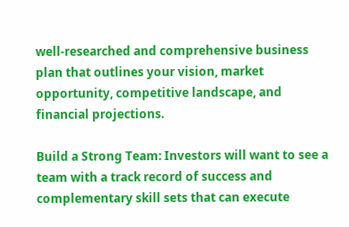well-researched and comprehensive business plan that outlines your vision, market opportunity, competitive landscape, and financial projections.

Build a Strong Team: Investors will want to see a team with a track record of success and complementary skill sets that can execute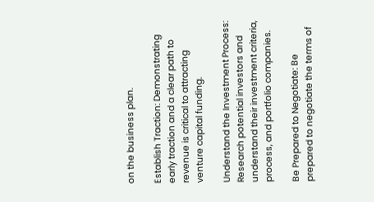on the business plan.

Establish Traction: Demonstrating early traction and a clear path to revenue is critical to attracting venture capital funding.

Understand the Investment Process: Research potential investors and understand their investment criteria, process, and portfolio companies.

Be Prepared to Negotiate: Be prepared to negotiate the terms of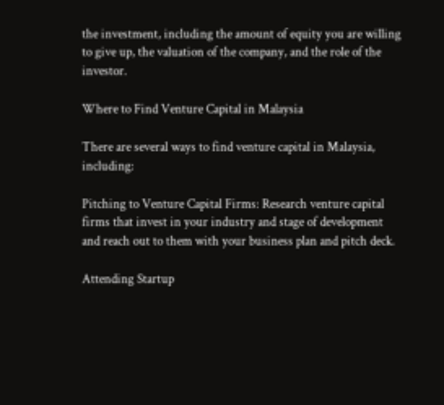the investment, including the amount of equity you are willing to give up, the valuation of the company, and the role of the investor.

Where to Find Venture Capital in Malaysia

There are several ways to find venture capital in Malaysia, including:

Pitching to Venture Capital Firms: Research venture capital firms that invest in your industry and stage of development and reach out to them with your business plan and pitch deck.

Attending Startup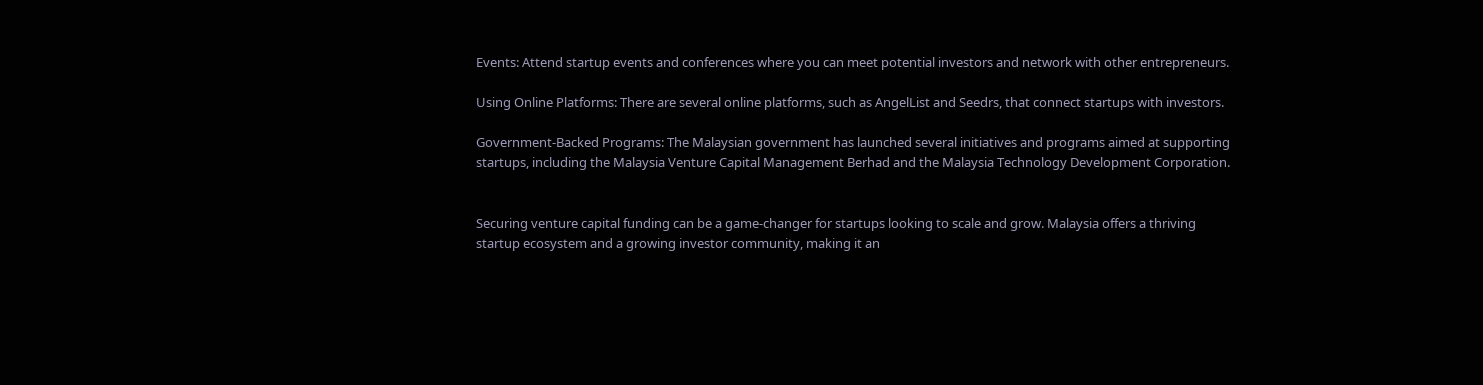Events: Attend startup events and conferences where you can meet potential investors and network with other entrepreneurs.

Using Online Platforms: There are several online platforms, such as AngelList and Seedrs, that connect startups with investors.

Government-Backed Programs: The Malaysian government has launched several initiatives and programs aimed at supporting startups, including the Malaysia Venture Capital Management Berhad and the Malaysia Technology Development Corporation.


Securing venture capital funding can be a game-changer for startups looking to scale and grow. Malaysia offers a thriving startup ecosystem and a growing investor community, making it an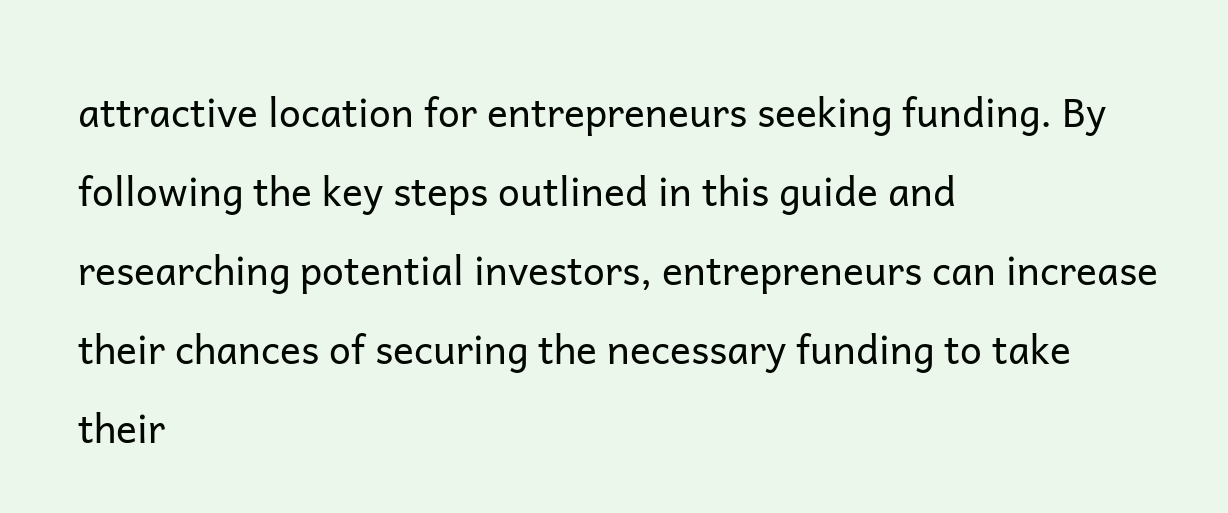attractive location for entrepreneurs seeking funding. By following the key steps outlined in this guide and researching potential investors, entrepreneurs can increase their chances of securing the necessary funding to take their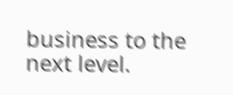business to the next level.